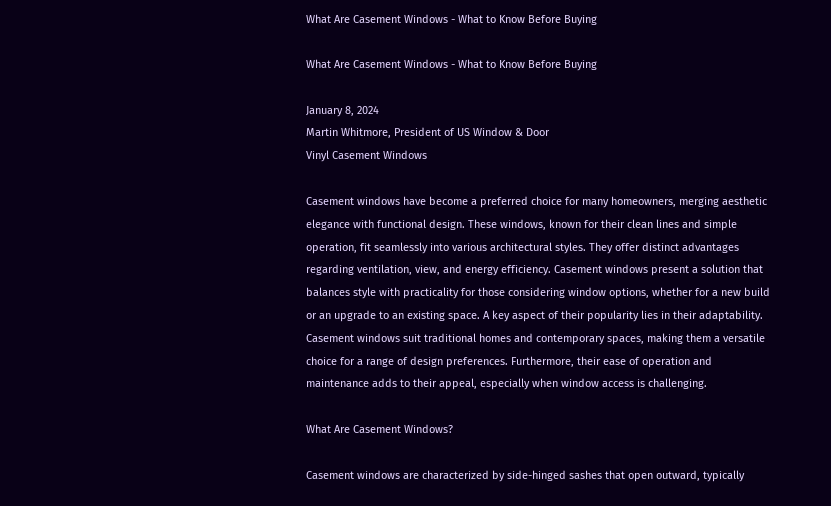What Are Casement Windows - What to Know Before Buying

What Are Casement Windows - What to Know Before Buying

January 8, 2024
Martin Whitmore, President of US Window & Door
Vinyl Casement Windows

Casement windows have become a preferred choice for many homeowners, merging aesthetic elegance with functional design. These windows, known for their clean lines and simple operation, fit seamlessly into various architectural styles. They offer distinct advantages regarding ventilation, view, and energy efficiency. Casement windows present a solution that balances style with practicality for those considering window options, whether for a new build or an upgrade to an existing space. A key aspect of their popularity lies in their adaptability. Casement windows suit traditional homes and contemporary spaces, making them a versatile choice for a range of design preferences. Furthermore, their ease of operation and maintenance adds to their appeal, especially when window access is challenging.

What Are Casement Windows?

Casement windows are characterized by side-hinged sashes that open outward, typically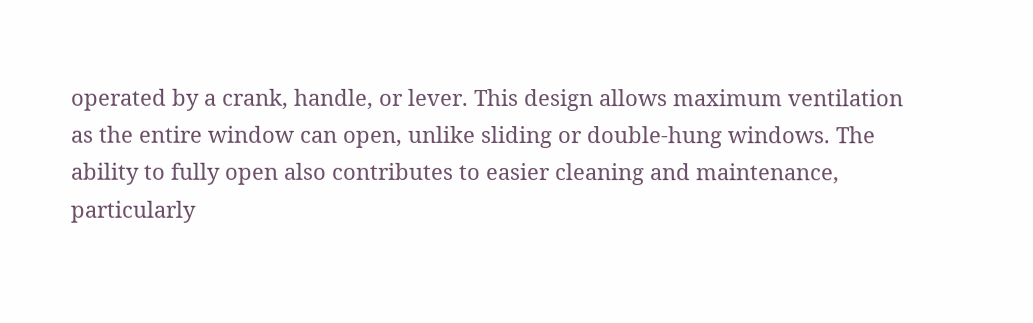operated by a crank, handle, or lever. This design allows maximum ventilation as the entire window can open, unlike sliding or double-hung windows. The ability to fully open also contributes to easier cleaning and maintenance, particularly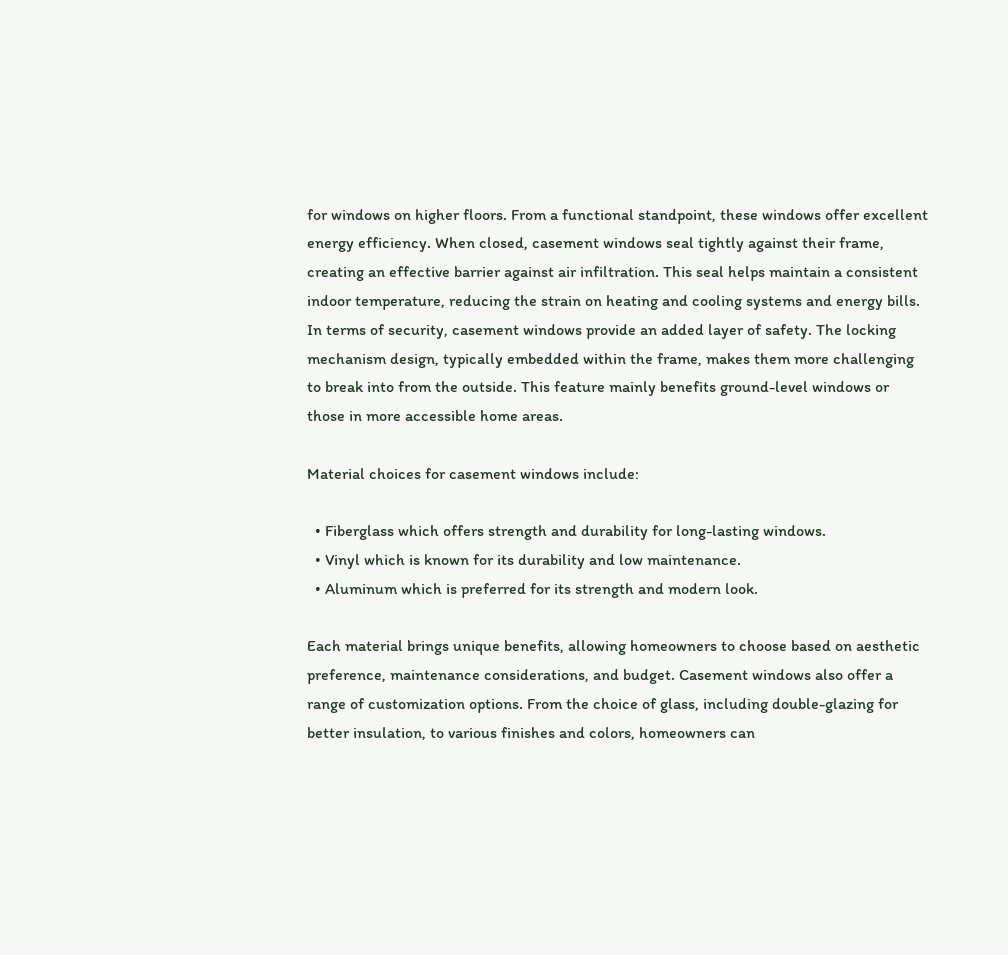for windows on higher floors. From a functional standpoint, these windows offer excellent energy efficiency. When closed, casement windows seal tightly against their frame, creating an effective barrier against air infiltration. This seal helps maintain a consistent indoor temperature, reducing the strain on heating and cooling systems and energy bills. In terms of security, casement windows provide an added layer of safety. The locking mechanism design, typically embedded within the frame, makes them more challenging to break into from the outside. This feature mainly benefits ground-level windows or those in more accessible home areas.

Material choices for casement windows include:

  • Fiberglass which offers strength and durability for long-lasting windows.
  • Vinyl which is known for its durability and low maintenance.
  • Aluminum which is preferred for its strength and modern look.

Each material brings unique benefits, allowing homeowners to choose based on aesthetic preference, maintenance considerations, and budget. Casement windows also offer a range of customization options. From the choice of glass, including double-glazing for better insulation, to various finishes and colors, homeowners can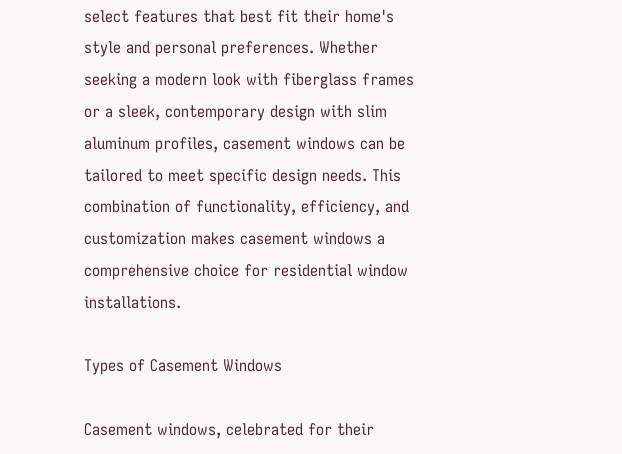select features that best fit their home's style and personal preferences. Whether seeking a modern look with fiberglass frames or a sleek, contemporary design with slim aluminum profiles, casement windows can be tailored to meet specific design needs. This combination of functionality, efficiency, and customization makes casement windows a comprehensive choice for residential window installations.

Types of Casement Windows

Casement windows, celebrated for their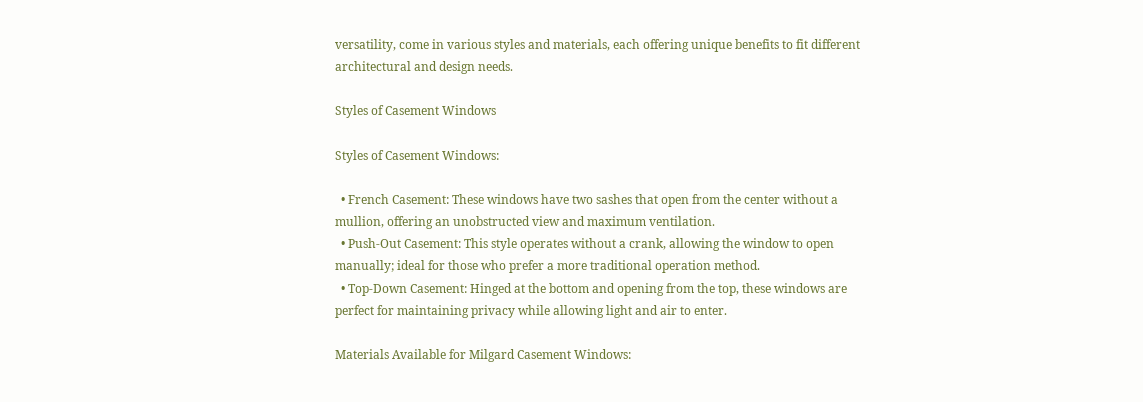versatility, come in various styles and materials, each offering unique benefits to fit different architectural and design needs.

Styles of Casement Windows

Styles of Casement Windows:

  • French Casement: These windows have two sashes that open from the center without a mullion, offering an unobstructed view and maximum ventilation.
  • Push-Out Casement: This style operates without a crank, allowing the window to open manually; ideal for those who prefer a more traditional operation method.
  • Top-Down Casement: Hinged at the bottom and opening from the top, these windows are perfect for maintaining privacy while allowing light and air to enter.

Materials Available for Milgard Casement Windows: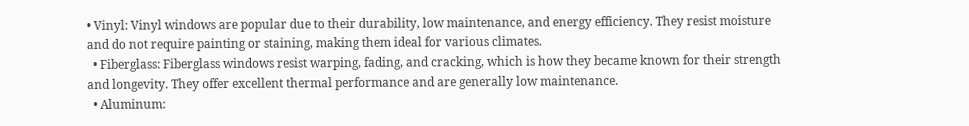• Vinyl: Vinyl windows are popular due to their durability, low maintenance, and energy efficiency. They resist moisture and do not require painting or staining, making them ideal for various climates.
  • Fiberglass: Fiberglass windows resist warping, fading, and cracking, which is how they became known for their strength and longevity. They offer excellent thermal performance and are generally low maintenance.
  • Aluminum: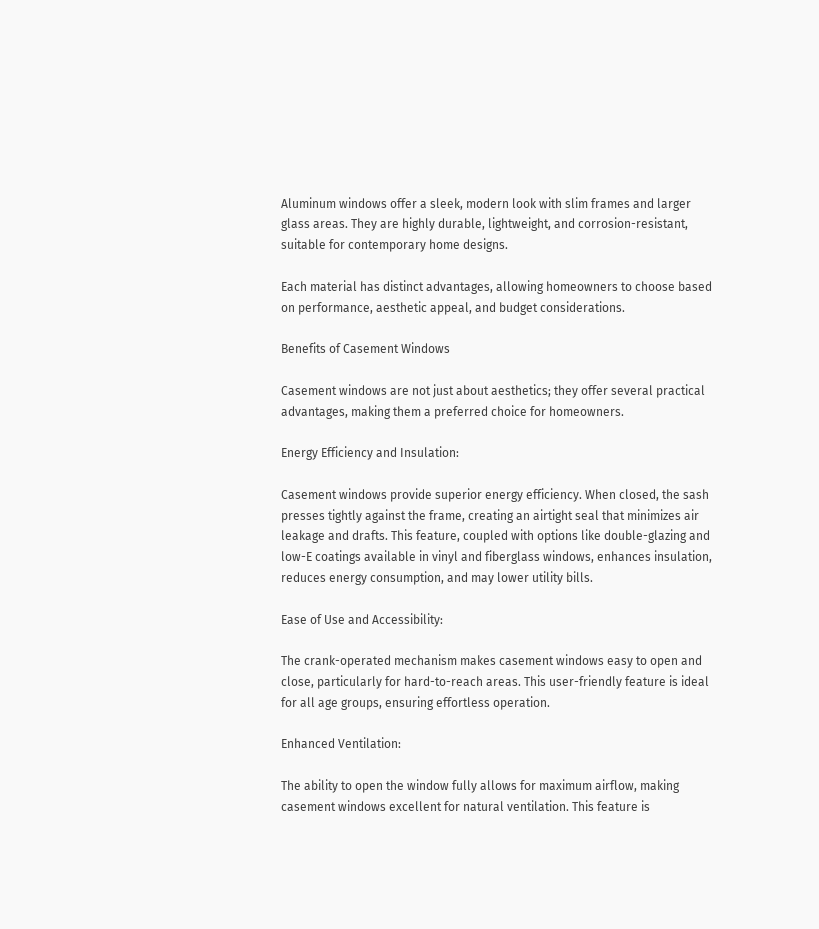Aluminum windows offer a sleek, modern look with slim frames and larger glass areas. They are highly durable, lightweight, and corrosion-resistant, suitable for contemporary home designs.

Each material has distinct advantages, allowing homeowners to choose based on performance, aesthetic appeal, and budget considerations.

Benefits of Casement Windows

Casement windows are not just about aesthetics; they offer several practical advantages, making them a preferred choice for homeowners.

Energy Efficiency and Insulation:

Casement windows provide superior energy efficiency. When closed, the sash presses tightly against the frame, creating an airtight seal that minimizes air leakage and drafts. This feature, coupled with options like double-glazing and low-E coatings available in vinyl and fiberglass windows, enhances insulation, reduces energy consumption, and may lower utility bills.

Ease of Use and Accessibility:

The crank-operated mechanism makes casement windows easy to open and close, particularly for hard-to-reach areas. This user-friendly feature is ideal for all age groups, ensuring effortless operation.

Enhanced Ventilation:

The ability to open the window fully allows for maximum airflow, making casement windows excellent for natural ventilation. This feature is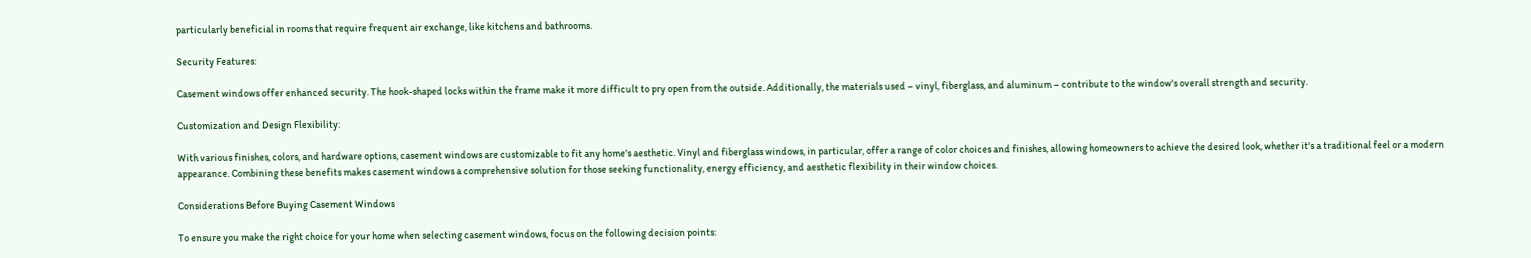particularly beneficial in rooms that require frequent air exchange, like kitchens and bathrooms.

Security Features:

Casement windows offer enhanced security. The hook-shaped locks within the frame make it more difficult to pry open from the outside. Additionally, the materials used – vinyl, fiberglass, and aluminum – contribute to the window's overall strength and security.

Customization and Design Flexibility:

With various finishes, colors, and hardware options, casement windows are customizable to fit any home's aesthetic. Vinyl and fiberglass windows, in particular, offer a range of color choices and finishes, allowing homeowners to achieve the desired look, whether it's a traditional feel or a modern appearance. Combining these benefits makes casement windows a comprehensive solution for those seeking functionality, energy efficiency, and aesthetic flexibility in their window choices.

Considerations Before Buying Casement Windows

To ensure you make the right choice for your home when selecting casement windows, focus on the following decision points: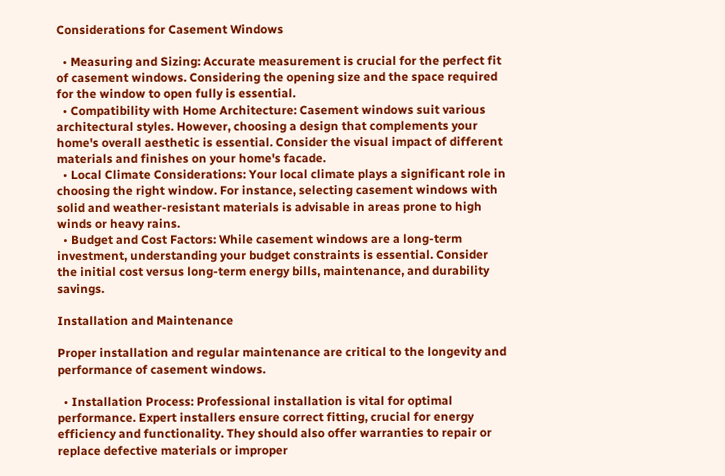Considerations for Casement Windows

  • Measuring and Sizing: Accurate measurement is crucial for the perfect fit of casement windows. Considering the opening size and the space required for the window to open fully is essential.
  • Compatibility with Home Architecture: Casement windows suit various architectural styles. However, choosing a design that complements your home's overall aesthetic is essential. Consider the visual impact of different materials and finishes on your home's facade.
  • Local Climate Considerations: Your local climate plays a significant role in choosing the right window. For instance, selecting casement windows with solid and weather-resistant materials is advisable in areas prone to high winds or heavy rains.
  • Budget and Cost Factors: While casement windows are a long-term investment, understanding your budget constraints is essential. Consider the initial cost versus long-term energy bills, maintenance, and durability savings.

Installation and Maintenance

Proper installation and regular maintenance are critical to the longevity and performance of casement windows.

  • Installation Process: Professional installation is vital for optimal performance. Expert installers ensure correct fitting, crucial for energy efficiency and functionality. They should also offer warranties to repair or replace defective materials or improper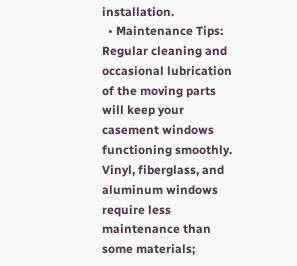installation.
  • Maintenance Tips: Regular cleaning and occasional lubrication of the moving parts will keep your casement windows functioning smoothly. Vinyl, fiberglass, and aluminum windows require less maintenance than some materials;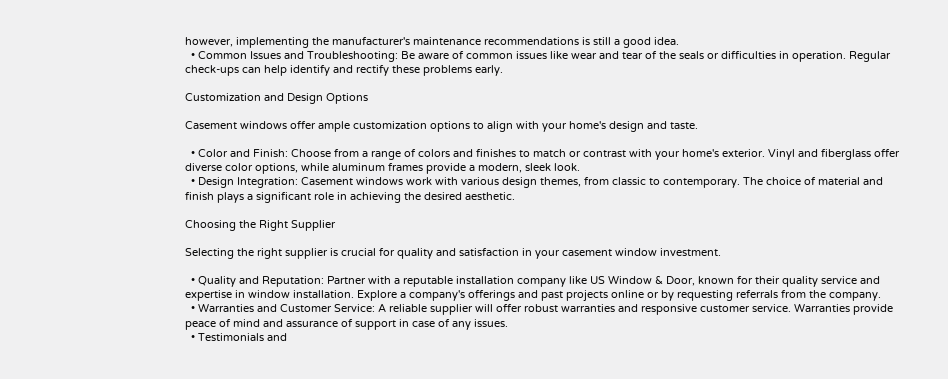however, implementing the manufacturer's maintenance recommendations is still a good idea.
  • Common Issues and Troubleshooting: Be aware of common issues like wear and tear of the seals or difficulties in operation. Regular check-ups can help identify and rectify these problems early.

Customization and Design Options

Casement windows offer ample customization options to align with your home's design and taste.

  • Color and Finish: Choose from a range of colors and finishes to match or contrast with your home's exterior. Vinyl and fiberglass offer diverse color options, while aluminum frames provide a modern, sleek look.
  • Design Integration: Casement windows work with various design themes, from classic to contemporary. The choice of material and finish plays a significant role in achieving the desired aesthetic.

Choosing the Right Supplier

Selecting the right supplier is crucial for quality and satisfaction in your casement window investment.

  • Quality and Reputation: Partner with a reputable installation company like US Window & Door, known for their quality service and expertise in window installation. Explore a company's offerings and past projects online or by requesting referrals from the company.
  • Warranties and Customer Service: A reliable supplier will offer robust warranties and responsive customer service. Warranties provide peace of mind and assurance of support in case of any issues.
  • Testimonials and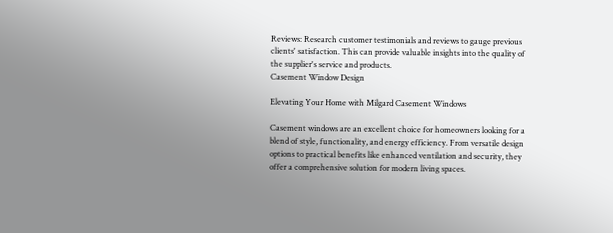Reviews: Research customer testimonials and reviews to gauge previous clients' satisfaction. This can provide valuable insights into the quality of the supplier's service and products.
Casement Window Design

Elevating Your Home with Milgard Casement Windows

Casement windows are an excellent choice for homeowners looking for a blend of style, functionality, and energy efficiency. From versatile design options to practical benefits like enhanced ventilation and security, they offer a comprehensive solution for modern living spaces.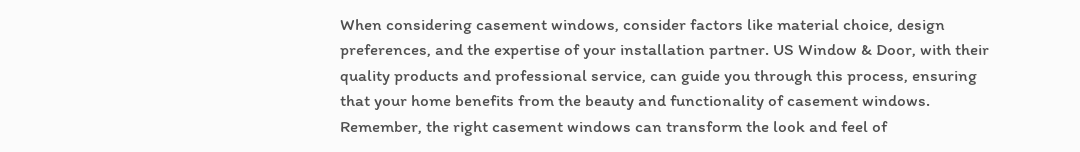When considering casement windows, consider factors like material choice, design preferences, and the expertise of your installation partner. US Window & Door, with their quality products and professional service, can guide you through this process, ensuring that your home benefits from the beauty and functionality of casement windows. Remember, the right casement windows can transform the look and feel of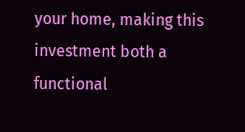your home, making this investment both a functional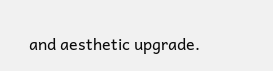and aesthetic upgrade.